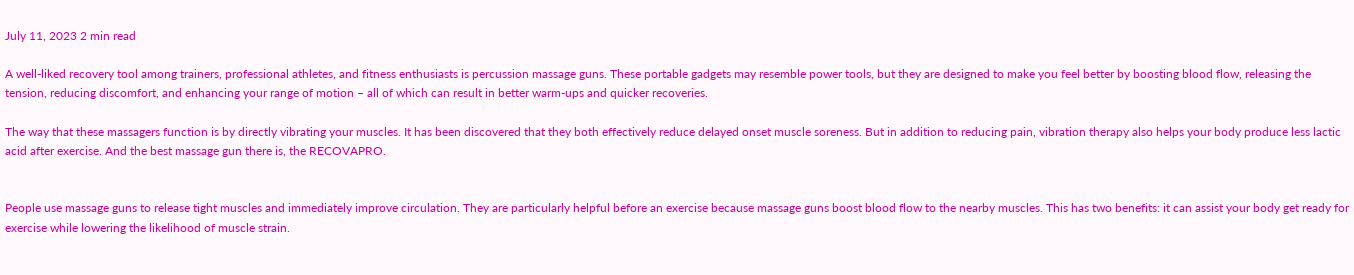July 11, 2023 2 min read

A well-liked recovery tool among trainers, professional athletes, and fitness enthusiasts is percussion massage guns. These portable gadgets may resemble power tools, but they are designed to make you feel better by boosting blood flow, releasing the tension, reducing discomfort, and enhancing your range of motion – all of which can result in better warm-ups and quicker recoveries.

The way that these massagers function is by directly vibrating your muscles. It has been discovered that they both effectively reduce delayed onset muscle soreness. But in addition to reducing pain, vibration therapy also helps your body produce less lactic acid after exercise. And the best massage gun there is, the RECOVAPRO.


People use massage guns to release tight muscles and immediately improve circulation. They are particularly helpful before an exercise because massage guns boost blood flow to the nearby muscles. This has two benefits: it can assist your body get ready for exercise while lowering the likelihood of muscle strain.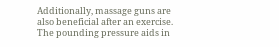Additionally, massage guns are also beneficial after an exercise. The pounding pressure aids in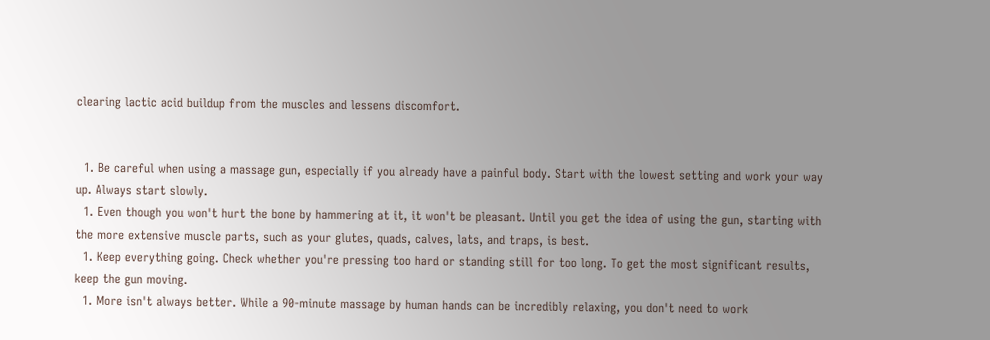clearing lactic acid buildup from the muscles and lessens discomfort.


  1. Be careful when using a massage gun, especially if you already have a painful body. Start with the lowest setting and work your way up. Always start slowly.
  1. Even though you won't hurt the bone by hammering at it, it won't be pleasant. Until you get the idea of using the gun, starting with the more extensive muscle parts, such as your glutes, quads, calves, lats, and traps, is best.
  1. Keep everything going. Check whether you're pressing too hard or standing still for too long. To get the most significant results, keep the gun moving.
  1. More isn't always better. While a 90-minute massage by human hands can be incredibly relaxing, you don't need to work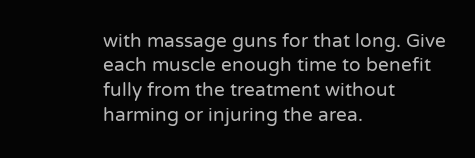with massage guns for that long. Give each muscle enough time to benefit fully from the treatment without harming or injuring the area.